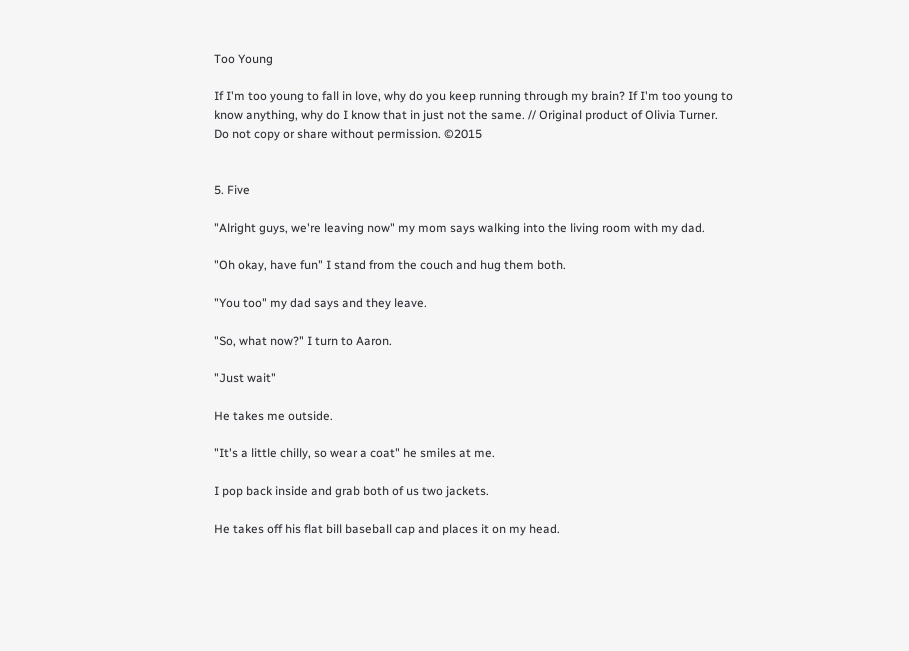Too Young

If I'm too young to fall in love, why do you keep running through my brain? If I'm too young to know anything, why do I know that in just not the same. // Original product of Olivia Turner. Do not copy or share without permission. ©2015


5. Five

"Alright guys, we're leaving now" my mom says walking into the living room with my dad.

"Oh okay, have fun" I stand from the couch and hug them both.

"You too" my dad says and they leave.

"So, what now?" I turn to Aaron.

"Just wait"

He takes me outside.

"It's a little chilly, so wear a coat" he smiles at me.

I pop back inside and grab both of us two jackets.

He takes off his flat bill baseball cap and places it on my head.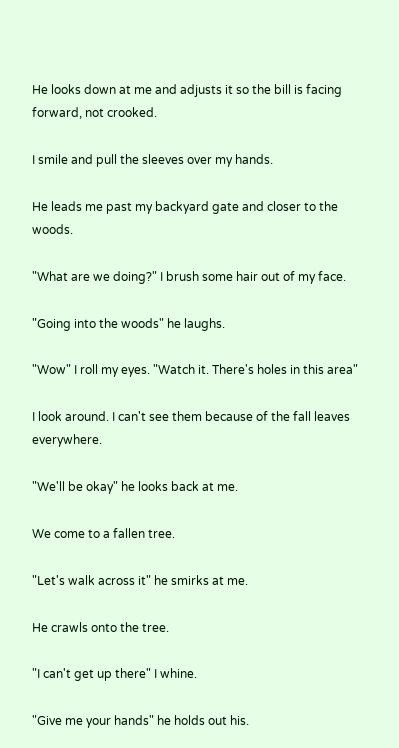He looks down at me and adjusts it so the bill is facing forward, not crooked.

I smile and pull the sleeves over my hands.

He leads me past my backyard gate and closer to the woods.

"What are we doing?" I brush some hair out of my face.

"Going into the woods" he laughs.

"Wow" I roll my eyes. "Watch it. There's holes in this area"

I look around. I can't see them because of the fall leaves everywhere.

"We'll be okay" he looks back at me.

We come to a fallen tree.

"Let's walk across it" he smirks at me.

He crawls onto the tree.

"I can't get up there" I whine.

"Give me your hands" he holds out his.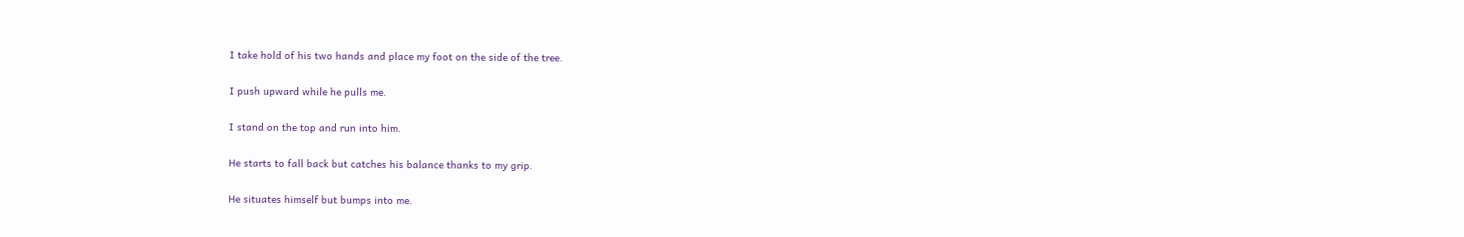I take hold of his two hands and place my foot on the side of the tree.

I push upward while he pulls me.

I stand on the top and run into him.

He starts to fall back but catches his balance thanks to my grip.

He situates himself but bumps into me.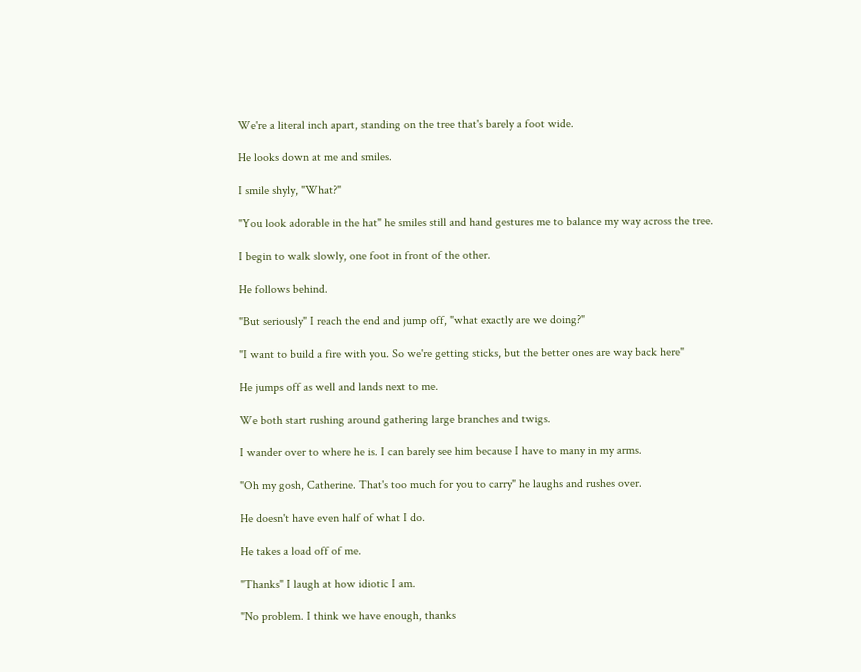We're a literal inch apart, standing on the tree that's barely a foot wide.

He looks down at me and smiles.

I smile shyly, "What?"

"You look adorable in the hat" he smiles still and hand gestures me to balance my way across the tree.

I begin to walk slowly, one foot in front of the other.

He follows behind.

"But seriously" I reach the end and jump off, "what exactly are we doing?"

"I want to build a fire with you. So we're getting sticks, but the better ones are way back here"

He jumps off as well and lands next to me.

We both start rushing around gathering large branches and twigs.

I wander over to where he is. I can barely see him because I have to many in my arms.

"Oh my gosh, Catherine. That's too much for you to carry" he laughs and rushes over.

He doesn't have even half of what I do.

He takes a load off of me.

"Thanks" I laugh at how idiotic I am.

"No problem. I think we have enough, thanks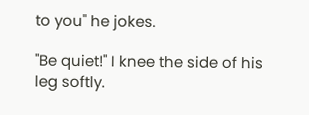to you" he jokes.

"Be quiet!" I knee the side of his leg softly.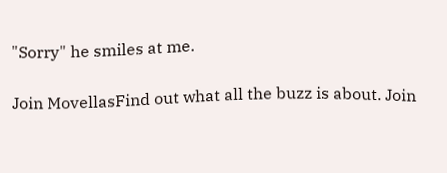"Sorry" he smiles at me.

Join MovellasFind out what all the buzz is about. Join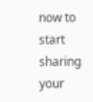now to start sharing your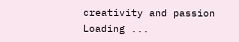creativity and passion
Loading ...